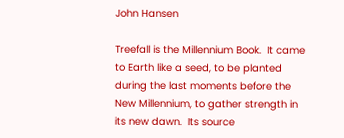John Hansen

Treefall is the Millennium Book.  It came to Earth like a seed, to be planted during the last moments before the New Millennium, to gather strength in its new dawn.  Its source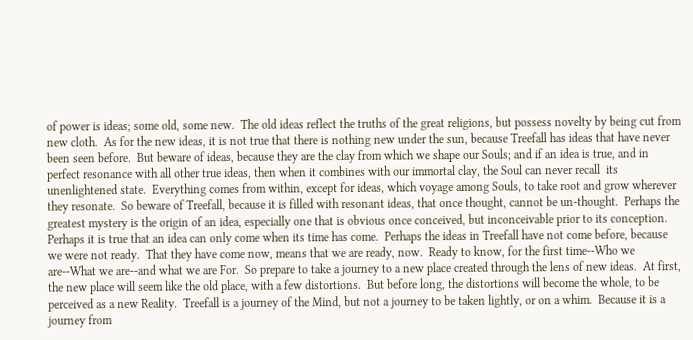of power is ideas; some old, some new.  The old ideas reflect the truths of the great religions, but possess novelty by being cut from new cloth.  As for the new ideas, it is not true that there is nothing new under the sun, because Treefall has ideas that have never been seen before.  But beware of ideas, because they are the clay from which we shape our Souls; and if an idea is true, and in perfect resonance with all other true ideas, then when it combines with our immortal clay, the Soul can never recall  its unenlightened state.  Everything comes from within, except for ideas, which voyage among Souls, to take root and grow wherever they resonate.  So beware of Treefall, because it is filled with resonant ideas, that once thought, cannot be un-thought.  Perhaps the greatest mystery is the origin of an idea, especially one that is obvious once conceived, but inconceivable prior to its conception.   Perhaps it is true that an idea can only come when its time has come.  Perhaps the ideas in Treefall have not come before, because we were not ready.  That they have come now, means that we are ready, now.  Ready to know, for the first time--Who we are--What we are--and what we are For.  So prepare to take a journey to a new place created through the lens of new ideas.  At first, the new place will seem like the old place, with a few distortions.  But before long, the distortions will become the whole, to be perceived as a new Reality.  Treefall is a journey of the Mind, but not a journey to be taken lightly, or on a whim.  Because it is a journey from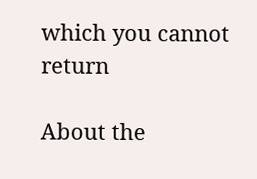which you cannot return

About the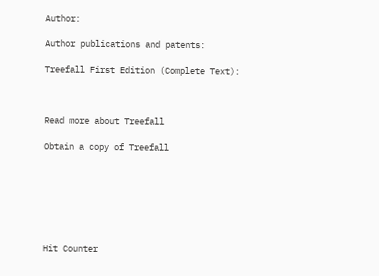Author:

Author publications and patents:

Treefall First Edition (Complete Text):



Read more about Treefall

Obtain a copy of Treefall







Hit Counter